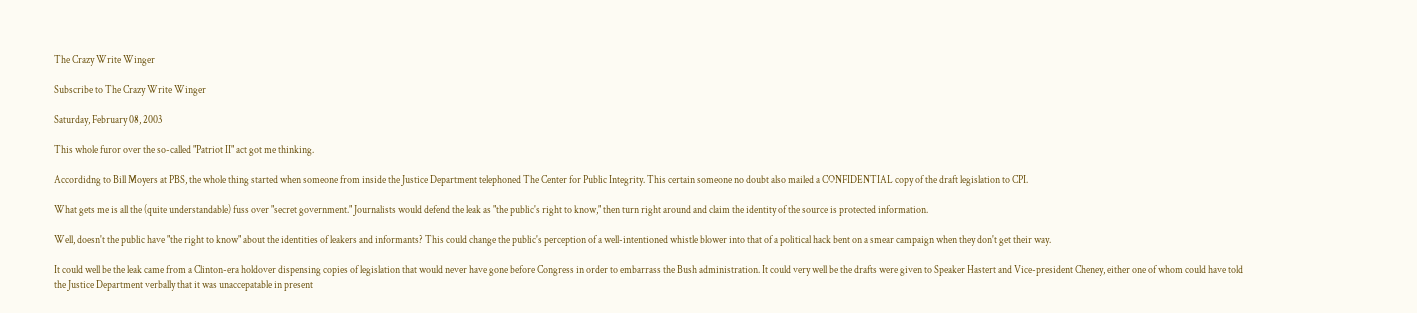The Crazy Write Winger

Subscribe to The Crazy Write Winger

Saturday, February 08, 2003

This whole furor over the so-called "Patriot II" act got me thinking.

Accordidng to Bill Moyers at PBS, the whole thing started when someone from inside the Justice Department telephoned The Center for Public Integrity. This certain someone no doubt also mailed a CONFIDENTIAL copy of the draft legislation to CPI.

What gets me is all the (quite understandable) fuss over "secret government." Journalists would defend the leak as "the public's right to know," then turn right around and claim the identity of the source is protected information.

Well, doesn't the public have "the right to know" about the identities of leakers and informants? This could change the public's perception of a well-intentioned whistle blower into that of a political hack bent on a smear campaign when they don't get their way.

It could well be the leak came from a Clinton-era holdover dispensing copies of legislation that would never have gone before Congress in order to embarrass the Bush administration. It could very well be the drafts were given to Speaker Hastert and Vice-president Cheney, either one of whom could have told the Justice Department verbally that it was unaccepatable in present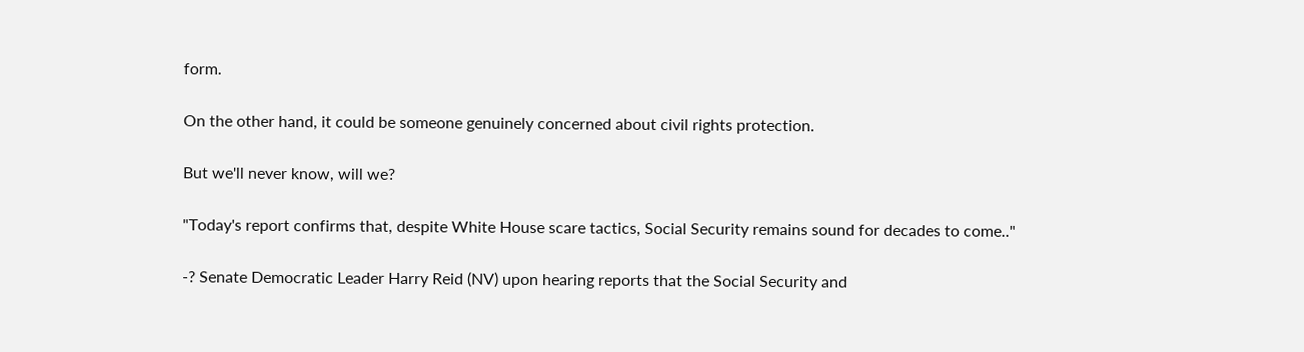form.

On the other hand, it could be someone genuinely concerned about civil rights protection.

But we'll never know, will we?

"Today's report confirms that, despite White House scare tactics, Social Security remains sound for decades to come.."

-? Senate Democratic Leader Harry Reid (NV) upon hearing reports that the Social Security and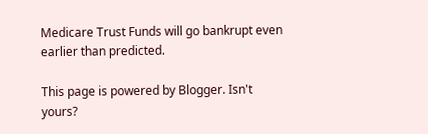Medicare Trust Funds will go bankrupt even earlier than predicted.

This page is powered by Blogger. Isn't yours?